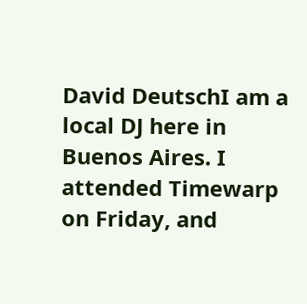David DeutschI am a local DJ here in Buenos Aires. I attended Timewarp on Friday, and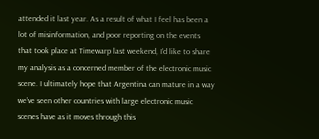attended it last year. As a result of what I feel has been a lot of misinformation, and poor reporting on the events that took place at Timewarp last weekend, I’d like to share my analysis as a concerned member of the electronic music scene. I ultimately hope that Argentina can mature in a way we’ve seen other countries with large electronic music scenes have as it moves through this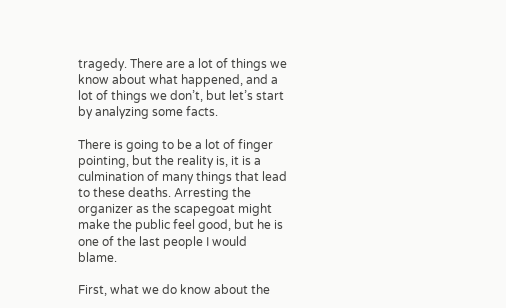tragedy. There are a lot of things we know about what happened, and a lot of things we don’t, but let’s start by analyzing some facts.

There is going to be a lot of finger pointing, but the reality is, it is a culmination of many things that lead to these deaths. Arresting the organizer as the scapegoat might make the public feel good, but he is one of the last people I would blame.

First, what we do know about the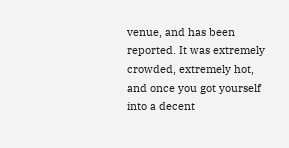venue, and has been reported. It was extremely crowded, extremely hot, and once you got yourself into a decent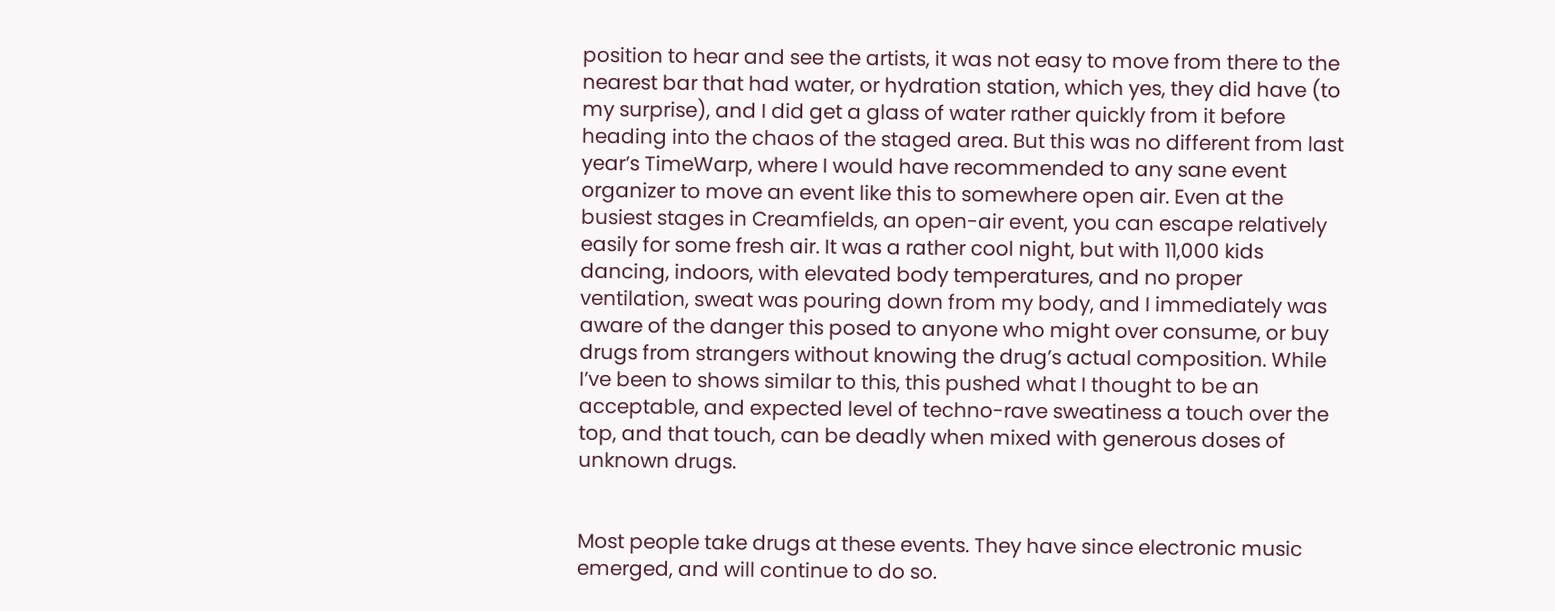position to hear and see the artists, it was not easy to move from there to the nearest bar that had water, or hydration station, which yes, they did have (to my surprise), and I did get a glass of water rather quickly from it before heading into the chaos of the staged area. But this was no different from last year’s TimeWarp, where I would have recommended to any sane event organizer to move an event like this to somewhere open air. Even at the busiest stages in Creamfields, an open-air event, you can escape relatively easily for some fresh air. It was a rather cool night, but with 11,000 kids dancing, indoors, with elevated body temperatures, and no proper ventilation, sweat was pouring down from my body, and I immediately was aware of the danger this posed to anyone who might over consume, or buy drugs from strangers without knowing the drug’s actual composition. While I’ve been to shows similar to this, this pushed what I thought to be an acceptable, and expected level of techno-rave sweatiness a touch over the top, and that touch, can be deadly when mixed with generous doses of unknown drugs.


Most people take drugs at these events. They have since electronic music emerged, and will continue to do so.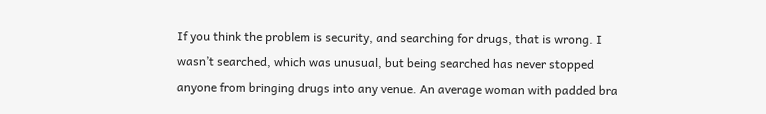If you think the problem is security, and searching for drugs, that is wrong. I wasn’t searched, which was unusual, but being searched has never stopped anyone from bringing drugs into any venue. An average woman with padded bra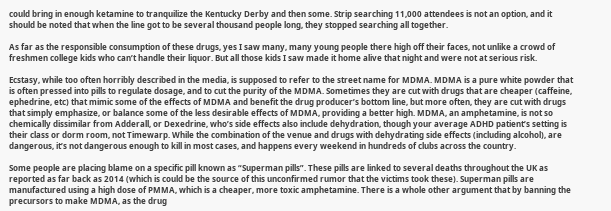could bring in enough ketamine to tranquilize the Kentucky Derby and then some. Strip searching 11,000 attendees is not an option, and it should be noted that when the line got to be several thousand people long, they stopped searching all together.

As far as the responsible consumption of these drugs, yes I saw many, many young people there high off their faces, not unlike a crowd of freshmen college kids who can’t handle their liquor. But all those kids I saw made it home alive that night and were not at serious risk.

Ecstasy, while too often horribly described in the media, is supposed to refer to the street name for MDMA. MDMA is a pure white powder that is often pressed into pills to regulate dosage, and to cut the purity of the MDMA. Sometimes they are cut with drugs that are cheaper (caffeine, ephedrine, etc) that mimic some of the effects of MDMA and benefit the drug producer’s bottom line, but more often, they are cut with drugs that simply emphasize, or balance some of the less desirable effects of MDMA, providing a better high. MDMA, an amphetamine, is not so chemically dissimilar from Adderall, or Dexedrine, who’s side effects also include dehydration, though your average ADHD patient’s setting is their class or dorm room, not Timewarp. While the combination of the venue and drugs with dehydrating side effects (including alcohol), are dangerous, it’s not dangerous enough to kill in most cases, and happens every weekend in hundreds of clubs across the country.

Some people are placing blame on a specific pill known as “Superman pills”. These pills are linked to several deaths throughout the UK as reported as far back as 2014 (which is could be the source of this unconfirmed rumor that the victims took these). Superman pills are manufactured using a high dose of PMMA, which is a cheaper, more toxic amphetamine. There is a whole other argument that by banning the precursors to make MDMA, as the drug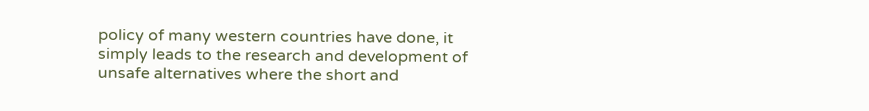policy of many western countries have done, it simply leads to the research and development of unsafe alternatives where the short and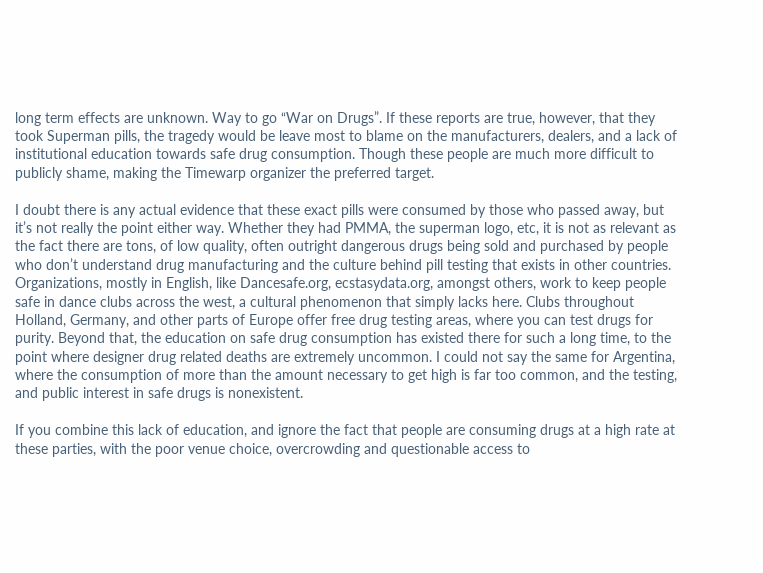long term effects are unknown. Way to go “War on Drugs”. If these reports are true, however, that they took Superman pills, the tragedy would be leave most to blame on the manufacturers, dealers, and a lack of institutional education towards safe drug consumption. Though these people are much more difficult to publicly shame, making the Timewarp organizer the preferred target.

I doubt there is any actual evidence that these exact pills were consumed by those who passed away, but it’s not really the point either way. Whether they had PMMA, the superman logo, etc, it is not as relevant as the fact there are tons, of low quality, often outright dangerous drugs being sold and purchased by people who don’t understand drug manufacturing and the culture behind pill testing that exists in other countries. Organizations, mostly in English, like Dancesafe.org, ecstasydata.org, amongst others, work to keep people safe in dance clubs across the west, a cultural phenomenon that simply lacks here. Clubs throughout Holland, Germany, and other parts of Europe offer free drug testing areas, where you can test drugs for purity. Beyond that, the education on safe drug consumption has existed there for such a long time, to the point where designer drug related deaths are extremely uncommon. I could not say the same for Argentina, where the consumption of more than the amount necessary to get high is far too common, and the testing, and public interest in safe drugs is nonexistent.

If you combine this lack of education, and ignore the fact that people are consuming drugs at a high rate at these parties, with the poor venue choice, overcrowding and questionable access to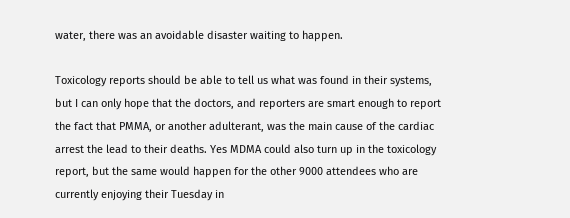water, there was an avoidable disaster waiting to happen.

Toxicology reports should be able to tell us what was found in their systems, but I can only hope that the doctors, and reporters are smart enough to report the fact that PMMA, or another adulterant, was the main cause of the cardiac arrest the lead to their deaths. Yes MDMA could also turn up in the toxicology report, but the same would happen for the other 9000 attendees who are currently enjoying their Tuesday in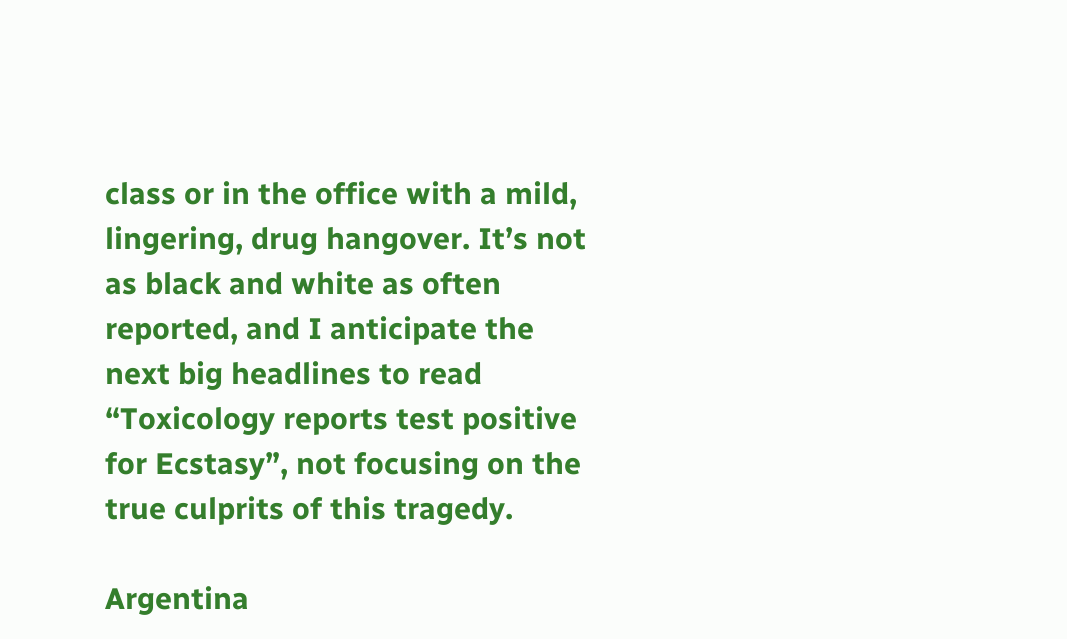class or in the office with a mild, lingering, drug hangover. It’s not as black and white as often reported, and I anticipate the next big headlines to read “Toxicology reports test positive for Ecstasy”, not focusing on the true culprits of this tragedy.

Argentina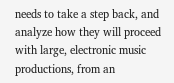needs to take a step back, and analyze how they will proceed with large, electronic music productions, from an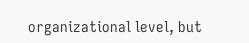organizational level, but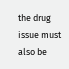the drug issue must also be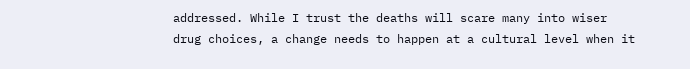addressed. While I trust the deaths will scare many into wiser drug choices, a change needs to happen at a cultural level when it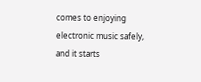comes to enjoying electronic music safely, and it starts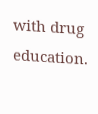with drug education.